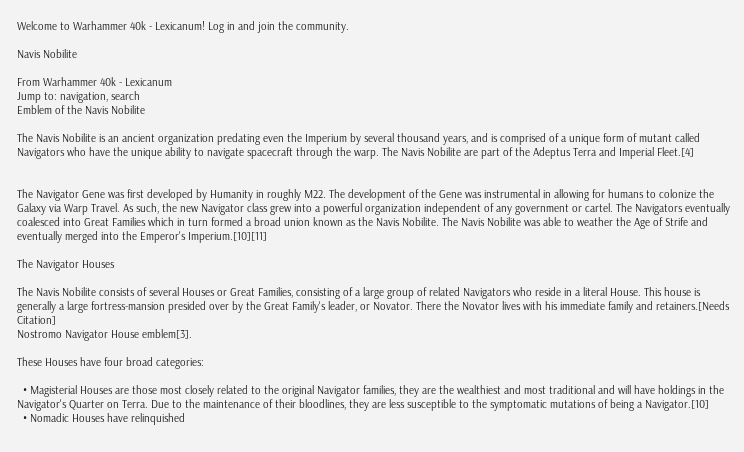Welcome to Warhammer 40k - Lexicanum! Log in and join the community.

Navis Nobilite

From Warhammer 40k - Lexicanum
Jump to: navigation, search
Emblem of the Navis Nobilite

The Navis Nobilite is an ancient organization predating even the Imperium by several thousand years, and is comprised of a unique form of mutant called Navigators who have the unique ability to navigate spacecraft through the warp. The Navis Nobilite are part of the Adeptus Terra and Imperial Fleet.[4]


The Navigator Gene was first developed by Humanity in roughly M22. The development of the Gene was instrumental in allowing for humans to colonize the Galaxy via Warp Travel. As such, the new Navigator class grew into a powerful organization independent of any government or cartel. The Navigators eventually coalesced into Great Families which in turn formed a broad union known as the Navis Nobilite. The Navis Nobilite was able to weather the Age of Strife and eventually merged into the Emperor's Imperium.[10][11]

The Navigator Houses

The Navis Nobilite consists of several Houses or Great Families, consisting of a large group of related Navigators who reside in a literal House. This house is generally a large fortress-mansion presided over by the Great Family's leader, or Novator. There the Novator lives with his immediate family and retainers.[Needs Citation]
Nostromo Navigator House emblem[3].

These Houses have four broad categories:

  • Magisterial Houses are those most closely related to the original Navigator families, they are the wealthiest and most traditional and will have holdings in the Navigator's Quarter on Terra. Due to the maintenance of their bloodlines, they are less susceptible to the symptomatic mutations of being a Navigator.[10]
  • Nomadic Houses have relinquished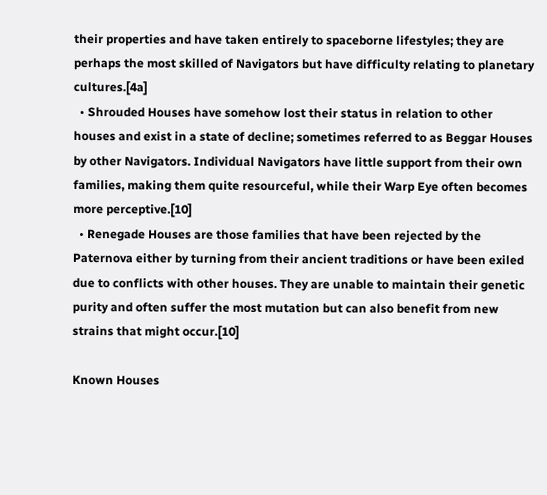their properties and have taken entirely to spaceborne lifestyles; they are perhaps the most skilled of Navigators but have difficulty relating to planetary cultures.[4a]
  • Shrouded Houses have somehow lost their status in relation to other houses and exist in a state of decline; sometimes referred to as Beggar Houses by other Navigators. Individual Navigators have little support from their own families, making them quite resourceful, while their Warp Eye often becomes more perceptive.[10]
  • Renegade Houses are those families that have been rejected by the Paternova either by turning from their ancient traditions or have been exiled due to conflicts with other houses. They are unable to maintain their genetic purity and often suffer the most mutation but can also benefit from new strains that might occur.[10]

Known Houses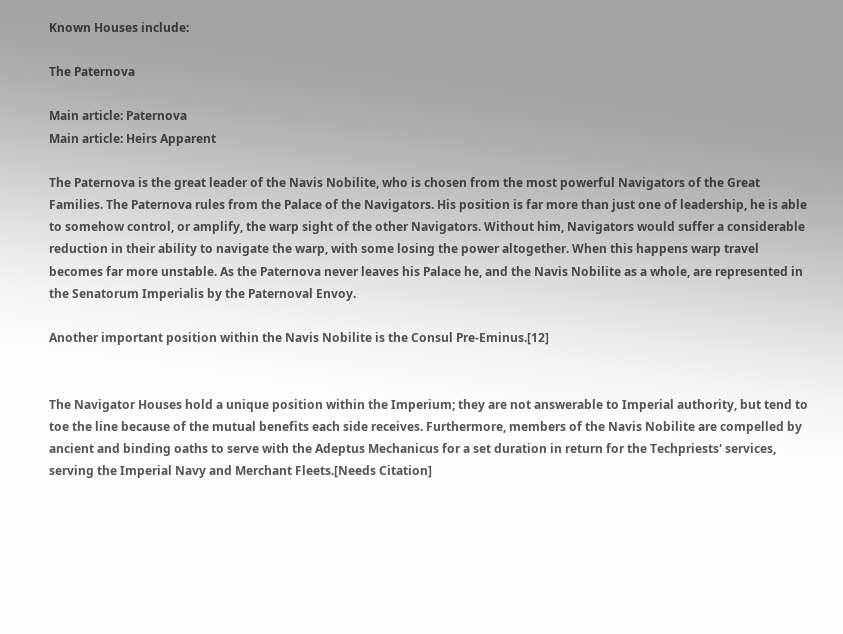Known Houses include:

The Paternova

Main article: Paternova
Main article: Heirs Apparent

The Paternova is the great leader of the Navis Nobilite, who is chosen from the most powerful Navigators of the Great Families. The Paternova rules from the Palace of the Navigators. His position is far more than just one of leadership, he is able to somehow control, or amplify, the warp sight of the other Navigators. Without him, Navigators would suffer a considerable reduction in their ability to navigate the warp, with some losing the power altogether. When this happens warp travel becomes far more unstable. As the Paternova never leaves his Palace he, and the Navis Nobilite as a whole, are represented in the Senatorum Imperialis by the Paternoval Envoy.

Another important position within the Navis Nobilite is the Consul Pre-Eminus.[12]


The Navigator Houses hold a unique position within the Imperium; they are not answerable to Imperial authority, but tend to toe the line because of the mutual benefits each side receives. Furthermore, members of the Navis Nobilite are compelled by ancient and binding oaths to serve with the Adeptus Mechanicus for a set duration in return for the Techpriests' services, serving the Imperial Navy and Merchant Fleets.[Needs Citation]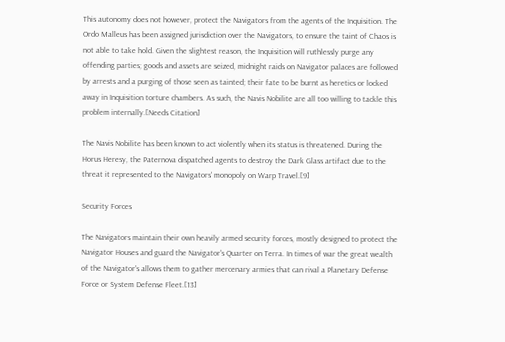This autonomy does not however, protect the Navigators from the agents of the Inquisition. The Ordo Malleus has been assigned jurisdiction over the Navigators, to ensure the taint of Chaos is not able to take hold. Given the slightest reason, the Inquisition will ruthlessly purge any offending parties; goods and assets are seized, midnight raids on Navigator palaces are followed by arrests and a purging of those seen as tainted; their fate to be burnt as heretics or locked away in Inquisition torture chambers. As such, the Navis Nobilite are all too willing to tackle this problem internally.[Needs Citation]

The Navis Nobilite has been known to act violently when its status is threatened. During the Horus Heresy, the Paternova dispatched agents to destroy the Dark Glass artifact due to the threat it represented to the Navigators' monopoly on Warp Travel.[9]

Security Forces

The Navigators maintain their own heavily armed security forces, mostly designed to protect the Navigator Houses and guard the Navigator's Quarter on Terra. In times of war the great wealth of the Navigator's allows them to gather mercenary armies that can rival a Planetary Defense Force or System Defense Fleet.[13]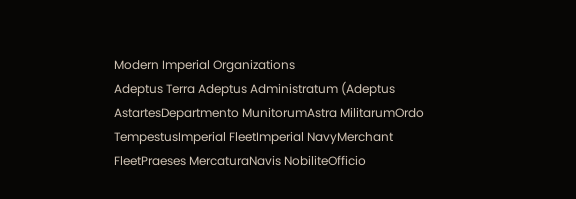Modern Imperial Organizations
Adeptus Terra Adeptus Administratum (Adeptus AstartesDepartmento MunitorumAstra MilitarumOrdo TempestusImperial FleetImperial NavyMerchant FleetPraeses MercaturaNavis NobiliteOfficio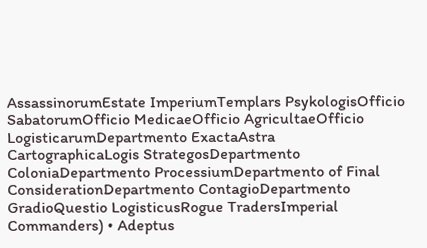AssassinorumEstate ImperiumTemplars PsykologisOfficio SabatorumOfficio MedicaeOfficio AgricultaeOfficio LogisticarumDepartmento ExactaAstra CartographicaLogis StrategosDepartmento ColoniaDepartmento ProcessiumDepartmento of Final ConsiderationDepartmento ContagioDepartmento GradioQuestio LogisticusRogue TradersImperial Commanders) • Adeptus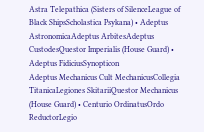Astra Telepathica (Sisters of SilenceLeague of Black ShipsScholastica Psykana) • Adeptus AstronomicaAdeptus ArbitesAdeptus CustodesQuestor Imperialis (House Guard) • Adeptus FidiciusSynopticon
Adeptus Mechanicus Cult MechanicusCollegia TitanicaLegiones SkitariiQuestor Mechanicus (House Guard) • Centurio OrdinatusOrdo ReductorLegio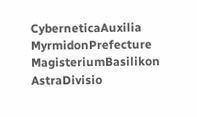CyberneticaAuxilia MyrmidonPrefecture MagisteriumBasilikon AstraDivisio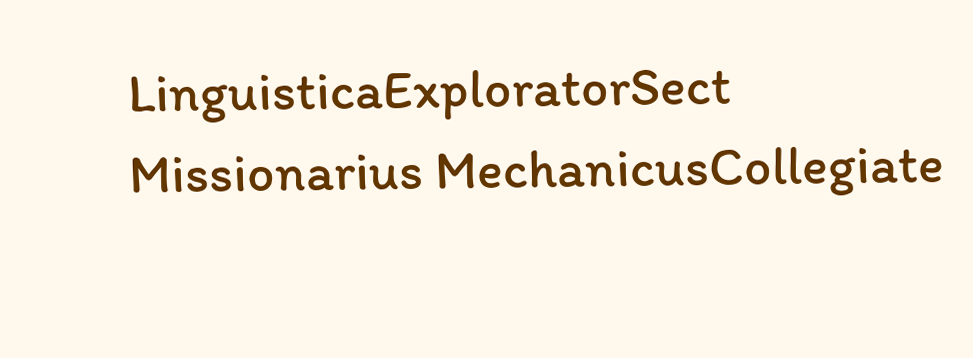LinguisticaExploratorSect Missionarius MechanicusCollegiate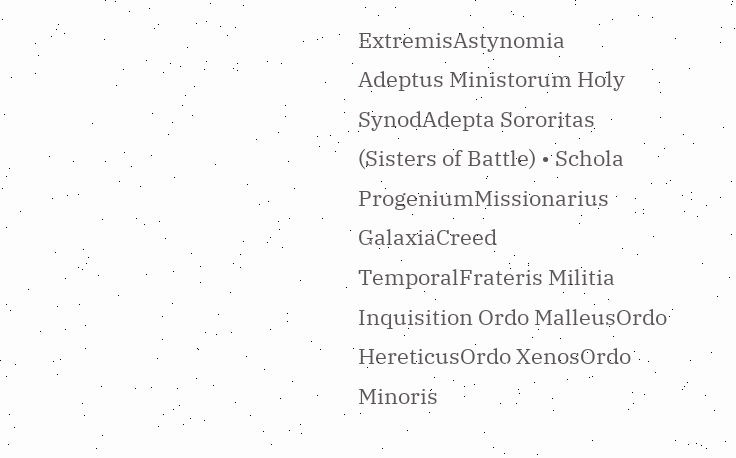ExtremisAstynomia
Adeptus Ministorum Holy SynodAdepta Sororitas (Sisters of Battle) • Schola ProgeniumMissionarius GalaxiaCreed TemporalFrateris Militia
Inquisition Ordo MalleusOrdo HereticusOrdo XenosOrdo Minoris